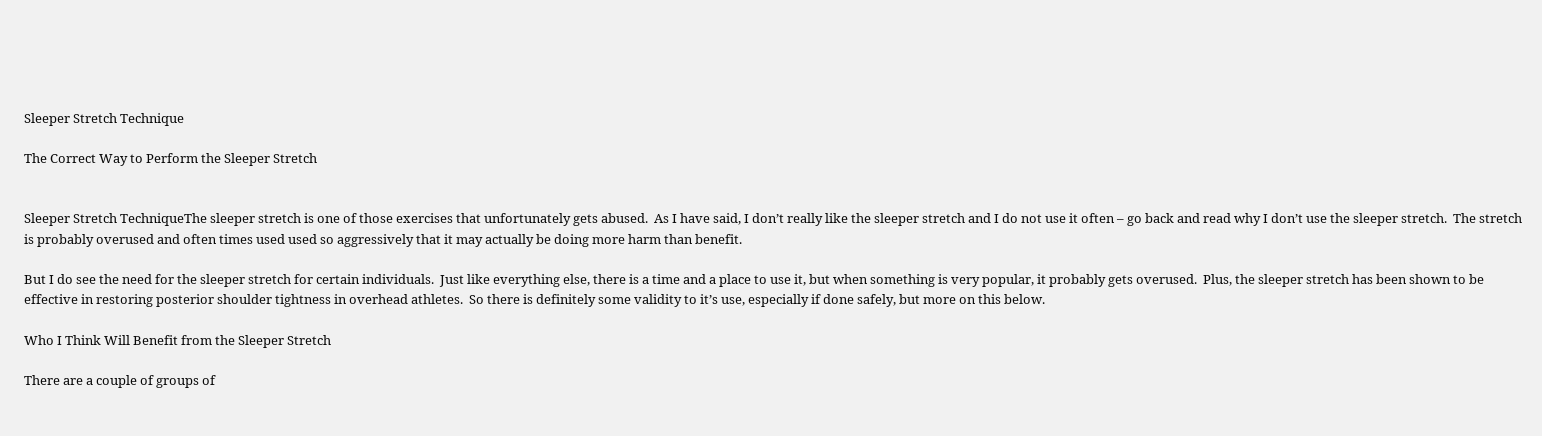Sleeper Stretch Technique

The Correct Way to Perform the Sleeper Stretch


Sleeper Stretch TechniqueThe sleeper stretch is one of those exercises that unfortunately gets abused.  As I have said, I don’t really like the sleeper stretch and I do not use it often – go back and read why I don’t use the sleeper stretch.  The stretch is probably overused and often times used used so aggressively that it may actually be doing more harm than benefit.

But I do see the need for the sleeper stretch for certain individuals.  Just like everything else, there is a time and a place to use it, but when something is very popular, it probably gets overused.  Plus, the sleeper stretch has been shown to be effective in restoring posterior shoulder tightness in overhead athletes.  So there is definitely some validity to it’s use, especially if done safely, but more on this below.

Who I Think Will Benefit from the Sleeper Stretch

There are a couple of groups of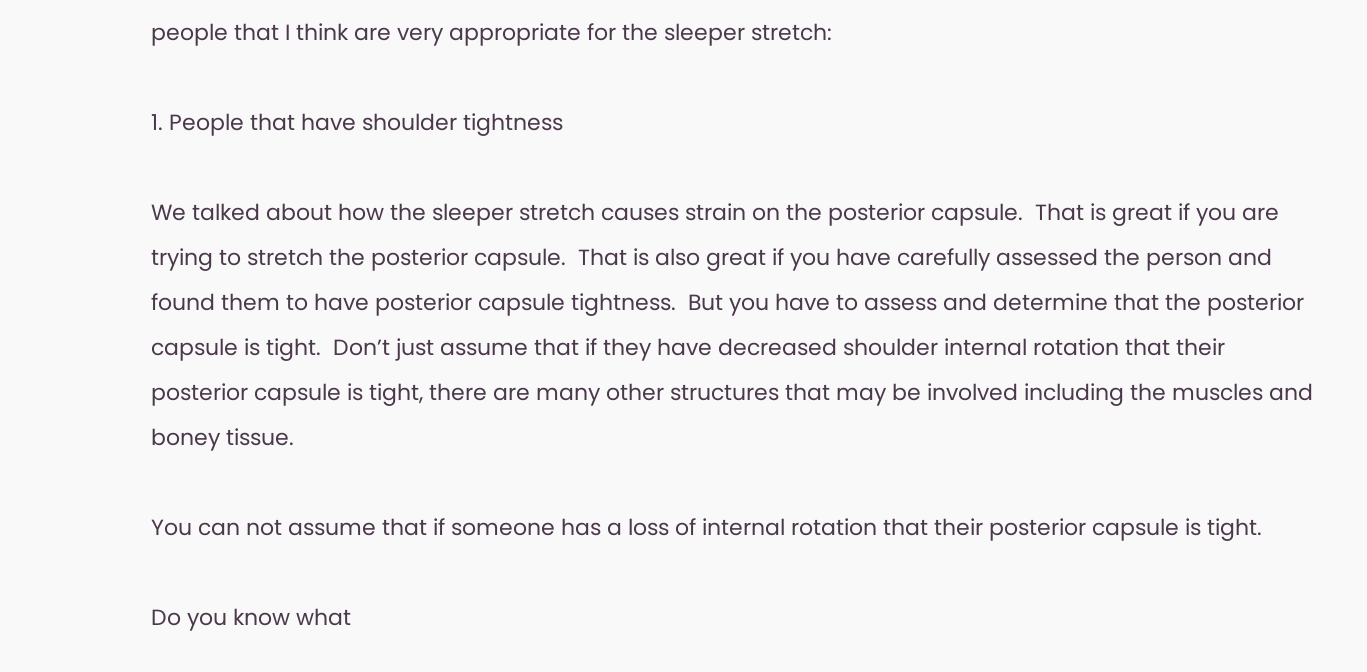people that I think are very appropriate for the sleeper stretch:

1. People that have shoulder tightness

We talked about how the sleeper stretch causes strain on the posterior capsule.  That is great if you are trying to stretch the posterior capsule.  That is also great if you have carefully assessed the person and found them to have posterior capsule tightness.  But you have to assess and determine that the posterior capsule is tight.  Don’t just assume that if they have decreased shoulder internal rotation that their posterior capsule is tight, there are many other structures that may be involved including the muscles and boney tissue.

You can not assume that if someone has a loss of internal rotation that their posterior capsule is tight.

Do you know what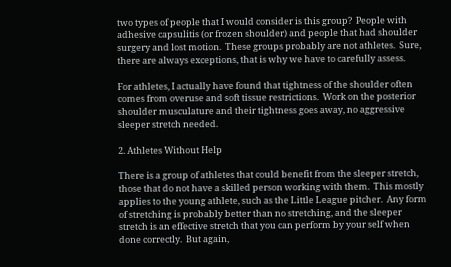two types of people that I would consider is this group?  People with adhesive capsulitis (or frozen shoulder) and people that had shoulder surgery and lost motion.  These groups probably are not athletes.  Sure, there are always exceptions, that is why we have to carefully assess.

For athletes, I actually have found that tightness of the shoulder often comes from overuse and soft tissue restrictions.  Work on the posterior shoulder musculature and their tightness goes away, no aggressive sleeper stretch needed.

2. Athletes Without Help

There is a group of athletes that could benefit from the sleeper stretch, those that do not have a skilled person working with them.  This mostly applies to the young athlete, such as the Little League pitcher.  Any form of stretching is probably better than no stretching, and the sleeper stretch is an effective stretch that you can perform by your self when done correctly.  But again,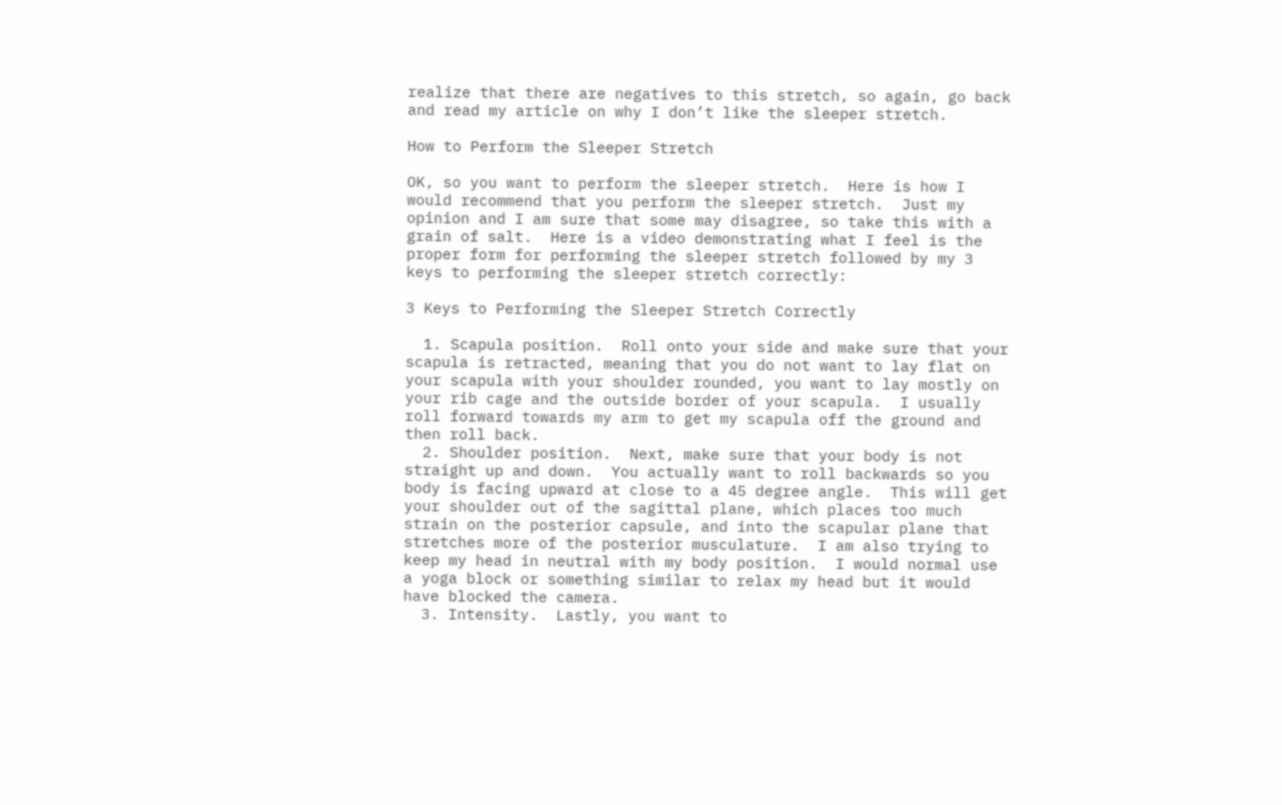realize that there are negatives to this stretch, so again, go back and read my article on why I don’t like the sleeper stretch.

How to Perform the Sleeper Stretch

OK, so you want to perform the sleeper stretch.  Here is how I would recommend that you perform the sleeper stretch.  Just my opinion and I am sure that some may disagree, so take this with a grain of salt.  Here is a video demonstrating what I feel is the proper form for performing the sleeper stretch followed by my 3 keys to performing the sleeper stretch correctly:

3 Keys to Performing the Sleeper Stretch Correctly

  1. Scapula position.  Roll onto your side and make sure that your scapula is retracted, meaning that you do not want to lay flat on your scapula with your shoulder rounded, you want to lay mostly on your rib cage and the outside border of your scapula.  I usually roll forward towards my arm to get my scapula off the ground and then roll back.
  2. Shoulder position.  Next, make sure that your body is not straight up and down.  You actually want to roll backwards so you body is facing upward at close to a 45 degree angle.  This will get your shoulder out of the sagittal plane, which places too much strain on the posterior capsule, and into the scapular plane that stretches more of the posterior musculature.  I am also trying to keep my head in neutral with my body position.  I would normal use a yoga block or something similar to relax my head but it would have blocked the camera.
  3. Intensity.  Lastly, you want to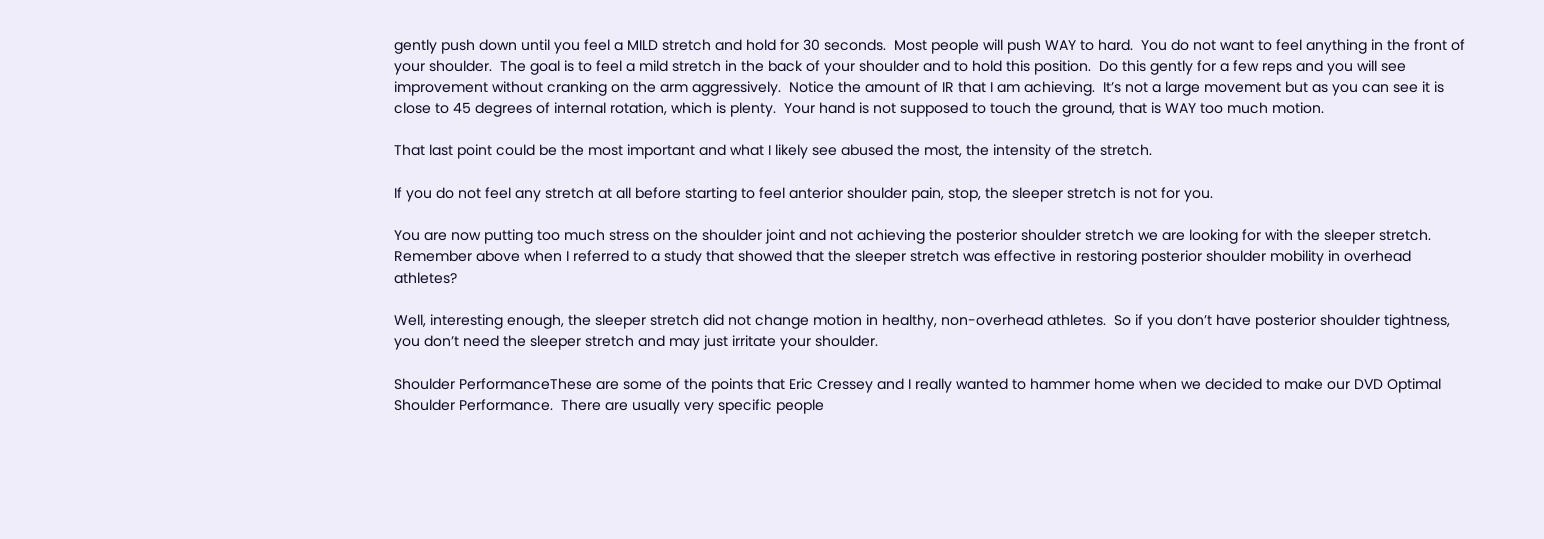gently push down until you feel a MILD stretch and hold for 30 seconds.  Most people will push WAY to hard.  You do not want to feel anything in the front of your shoulder.  The goal is to feel a mild stretch in the back of your shoulder and to hold this position.  Do this gently for a few reps and you will see improvement without cranking on the arm aggressively.  Notice the amount of IR that I am achieving.  It’s not a large movement but as you can see it is close to 45 degrees of internal rotation, which is plenty.  Your hand is not supposed to touch the ground, that is WAY too much motion.

That last point could be the most important and what I likely see abused the most, the intensity of the stretch.

If you do not feel any stretch at all before starting to feel anterior shoulder pain, stop, the sleeper stretch is not for you.

You are now putting too much stress on the shoulder joint and not achieving the posterior shoulder stretch we are looking for with the sleeper stretch.  Remember above when I referred to a study that showed that the sleeper stretch was effective in restoring posterior shoulder mobility in overhead athletes?

Well, interesting enough, the sleeper stretch did not change motion in healthy, non-overhead athletes.  So if you don’t have posterior shoulder tightness, you don’t need the sleeper stretch and may just irritate your shoulder.

Shoulder PerformanceThese are some of the points that Eric Cressey and I really wanted to hammer home when we decided to make our DVD Optimal Shoulder Performance.  There are usually very specific people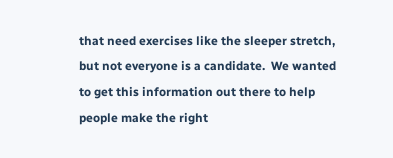that need exercises like the sleeper stretch, but not everyone is a candidate.  We wanted to get this information out there to help people make the right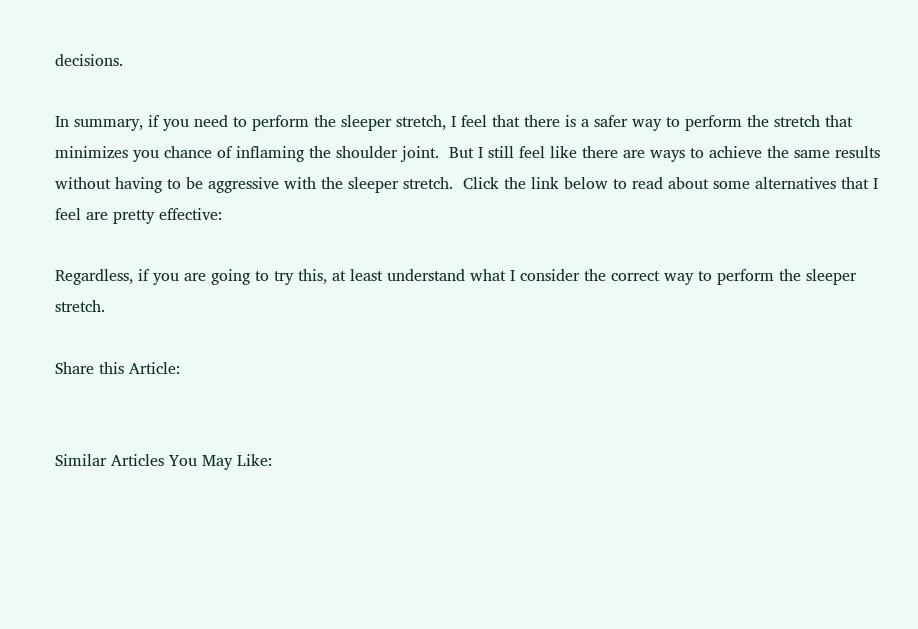decisions.

In summary, if you need to perform the sleeper stretch, I feel that there is a safer way to perform the stretch that minimizes you chance of inflaming the shoulder joint.  But I still feel like there are ways to achieve the same results without having to be aggressive with the sleeper stretch.  Click the link below to read about some alternatives that I feel are pretty effective:

Regardless, if you are going to try this, at least understand what I consider the correct way to perform the sleeper stretch.

Share this Article:


Similar Articles You May Like: